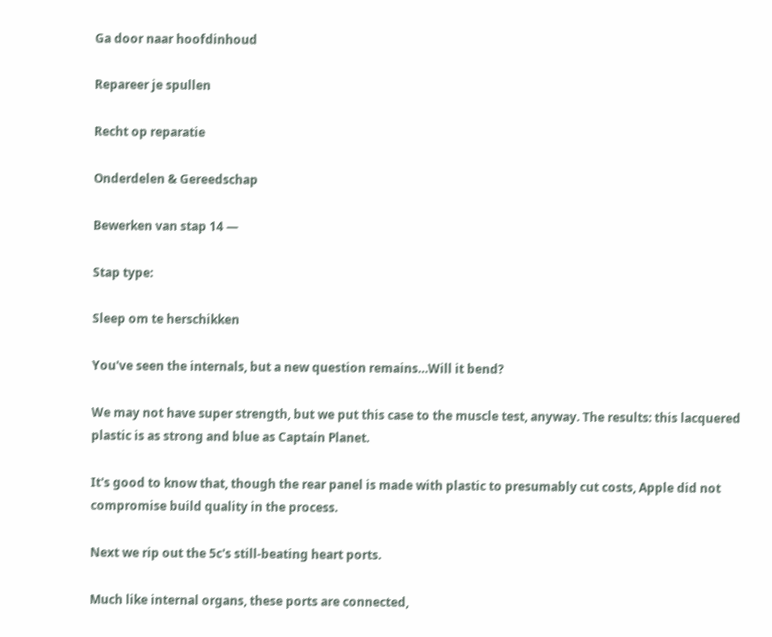Ga door naar hoofdinhoud

Repareer je spullen

Recht op reparatie

Onderdelen & Gereedschap

Bewerken van stap 14 —

Stap type:

Sleep om te herschikken

You've seen the internals, but a new question remains…Will it bend?

We may not have super strength, but we put this case to the muscle test, anyway. The results: this lacquered plastic is as strong and blue as Captain Planet.

It's good to know that, though the rear panel is made with plastic to presumably cut costs, Apple did not compromise build quality in the process.

Next we rip out the 5c's still-beating heart ports.

Much like internal organs, these ports are connected,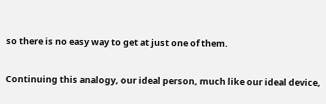so there is no easy way to get at just one of them.

Continuing this analogy, our ideal person, much like our ideal device,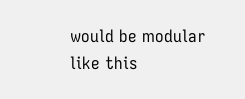would be modular like this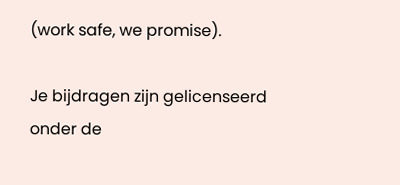(work safe, we promise).

Je bijdragen zijn gelicenseerd onder de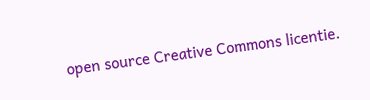open source Creative Commons licentie.